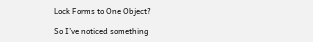Lock Forms to One Object?

So I’ve noticed something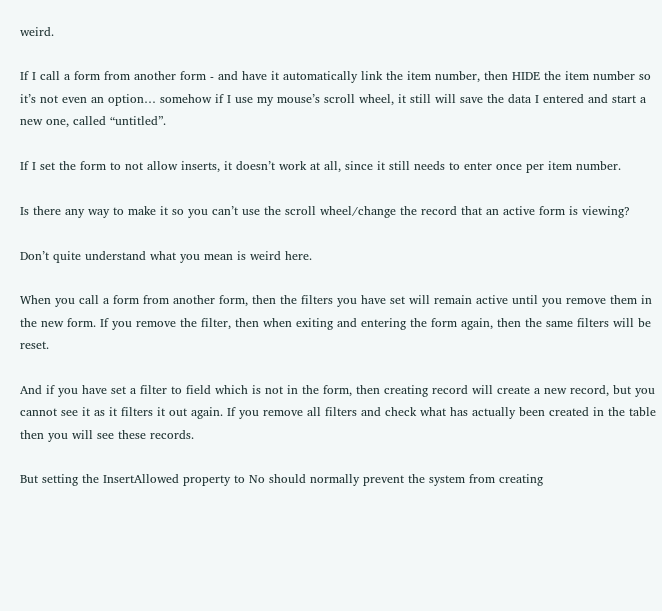weird.

If I call a form from another form - and have it automatically link the item number, then HIDE the item number so it’s not even an option… somehow if I use my mouse’s scroll wheel, it still will save the data I entered and start a new one, called “untitled”.

If I set the form to not allow inserts, it doesn’t work at all, since it still needs to enter once per item number.

Is there any way to make it so you can’t use the scroll wheel/change the record that an active form is viewing?

Don’t quite understand what you mean is weird here.

When you call a form from another form, then the filters you have set will remain active until you remove them in the new form. If you remove the filter, then when exiting and entering the form again, then the same filters will be reset.

And if you have set a filter to field which is not in the form, then creating record will create a new record, but you cannot see it as it filters it out again. If you remove all filters and check what has actually been created in the table then you will see these records.

But setting the InsertAllowed property to No should normally prevent the system from creating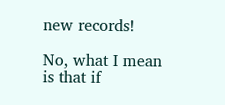new records!

No, what I mean is that if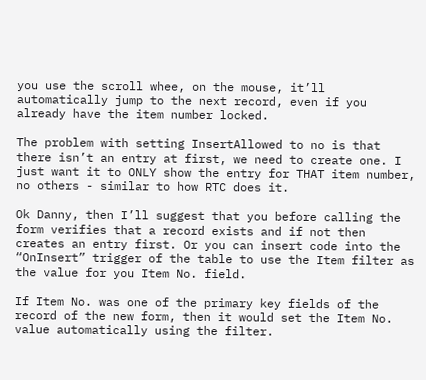you use the scroll whee, on the mouse, it’ll automatically jump to the next record, even if you already have the item number locked.

The problem with setting InsertAllowed to no is that there isn’t an entry at first, we need to create one. I just want it to ONLY show the entry for THAT item number, no others - similar to how RTC does it.

Ok Danny, then I’ll suggest that you before calling the form verifies that a record exists and if not then creates an entry first. Or you can insert code into the “OnInsert” trigger of the table to use the Item filter as the value for you Item No. field.

If Item No. was one of the primary key fields of the record of the new form, then it would set the Item No. value automatically using the filter.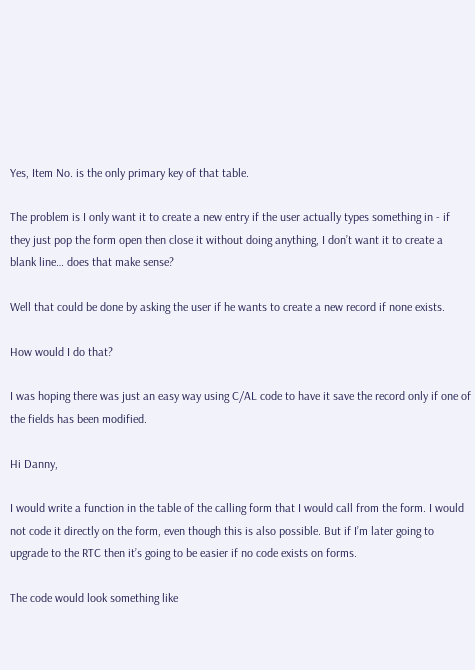Yes, Item No. is the only primary key of that table.

The problem is I only want it to create a new entry if the user actually types something in - if they just pop the form open then close it without doing anything, I don’t want it to create a blank line… does that make sense?

Well that could be done by asking the user if he wants to create a new record if none exists.

How would I do that?

I was hoping there was just an easy way using C/AL code to have it save the record only if one of the fields has been modified.

Hi Danny,

I would write a function in the table of the calling form that I would call from the form. I would not code it directly on the form, even though this is also possible. But if I’m later going to upgrade to the RTC then it’s going to be easier if no code exists on forms.

The code would look something like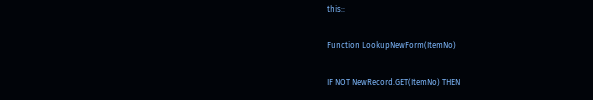this::

Function LookupNewForm(ItemNo)

IF NOT NewRecord.GET(ItemNo) THEN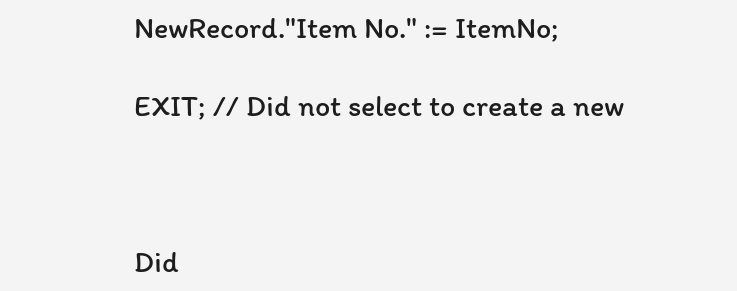NewRecord."Item No." := ItemNo;

EXIT; // Did not select to create a new



Did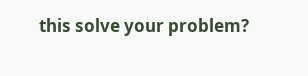this solve your problem?